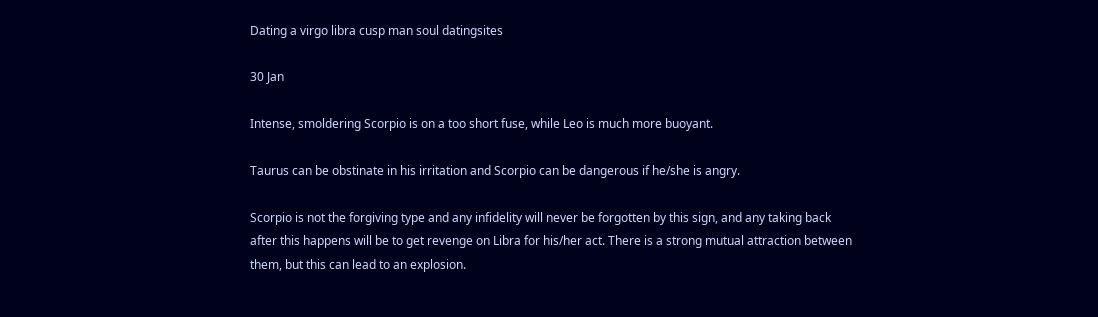Dating a virgo libra cusp man soul datingsites

30 Jan

Intense, smoldering Scorpio is on a too short fuse, while Leo is much more buoyant.

Taurus can be obstinate in his irritation and Scorpio can be dangerous if he/she is angry.

Scorpio is not the forgiving type and any infidelity will never be forgotten by this sign, and any taking back after this happens will be to get revenge on Libra for his/her act. There is a strong mutual attraction between them, but this can lead to an explosion.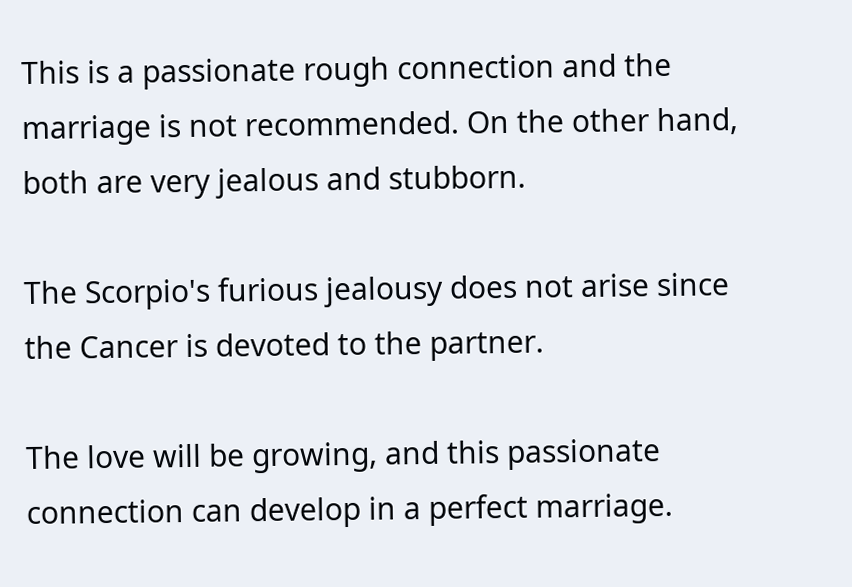This is a passionate rough connection and the marriage is not recommended. On the other hand, both are very jealous and stubborn.

The Scorpio's furious jealousy does not arise since the Cancer is devoted to the partner.

The love will be growing, and this passionate connection can develop in a perfect marriage.